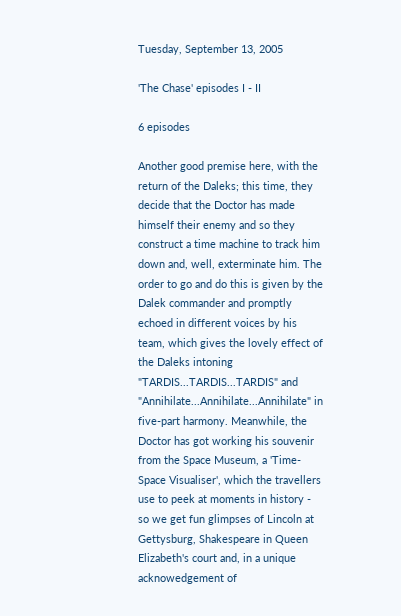Tuesday, September 13, 2005

'The Chase' episodes I - II

6 episodes

Another good premise here, with the return of the Daleks; this time, they decide that the Doctor has made himself their enemy and so they construct a time machine to track him down and, well, exterminate him. The order to go and do this is given by the Dalek commander and promptly echoed in different voices by his team, which gives the lovely effect of the Daleks intoning "TARDIS...TARDIS...TARDIS" and "Annihilate...Annihilate...Annihilate" in five-part harmony. Meanwhile, the Doctor has got working his souvenir from the Space Museum, a 'Time-Space Visualiser', which the travellers use to peek at moments in history - so we get fun glimpses of Lincoln at Gettysburg, Shakespeare in Queen Elizabeth's court and, in a unique acknowedgement of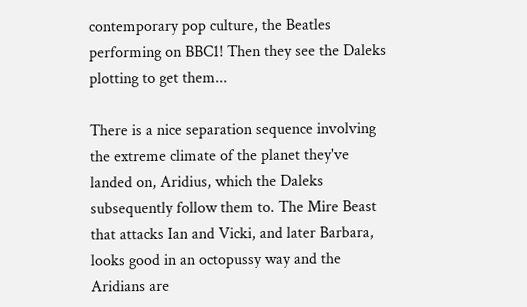contemporary pop culture, the Beatles performing on BBC1! Then they see the Daleks plotting to get them...

There is a nice separation sequence involving the extreme climate of the planet they've landed on, Aridius, which the Daleks subsequently follow them to. The Mire Beast that attacks Ian and Vicki, and later Barbara, looks good in an octopussy way and the Aridians are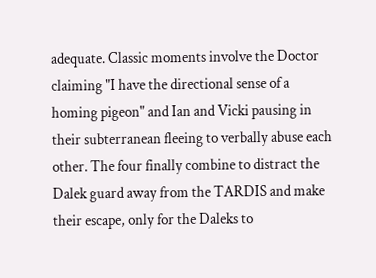adequate. Classic moments involve the Doctor claiming "I have the directional sense of a homing pigeon" and Ian and Vicki pausing in their subterranean fleeing to verbally abuse each other. The four finally combine to distract the Dalek guard away from the TARDIS and make their escape, only for the Daleks to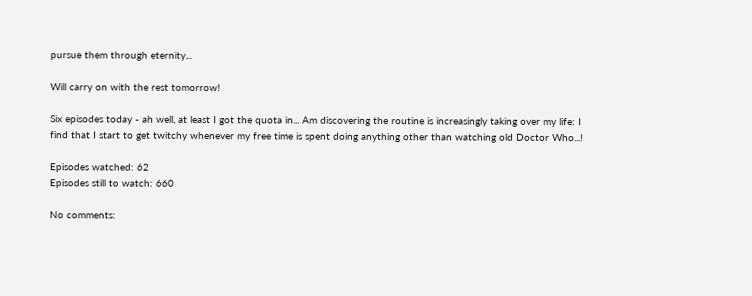pursue them through eternity...

Will carry on with the rest tomorrow!

Six episodes today - ah well, at least I got the quota in... Am discovering the routine is increasingly taking over my life: I find that I start to get twitchy whenever my free time is spent doing anything other than watching old Doctor Who...!

Episodes watched: 62
Episodes still to watch: 660

No comments: